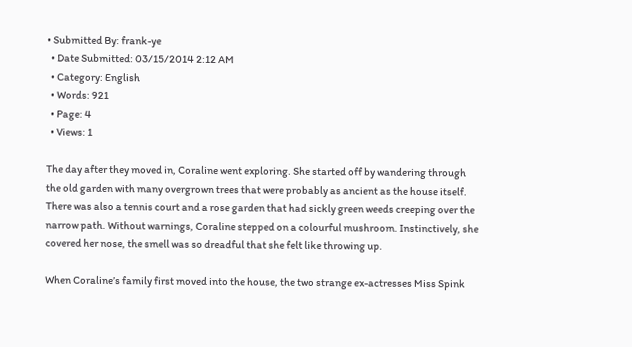• Submitted By: frank-ye
  • Date Submitted: 03/15/2014 2:12 AM
  • Category: English
  • Words: 921
  • Page: 4
  • Views: 1

The day after they moved in, Coraline went exploring. She started off by wandering through the old garden with many overgrown trees that were probably as ancient as the house itself. There was also a tennis court and a rose garden that had sickly green weeds creeping over the narrow path. Without warnings, Coraline stepped on a colourful mushroom. Instinctively, she covered her nose, the smell was so dreadful that she felt like throwing up.

When Coraline’s family first moved into the house, the two strange ex-actresses Miss Spink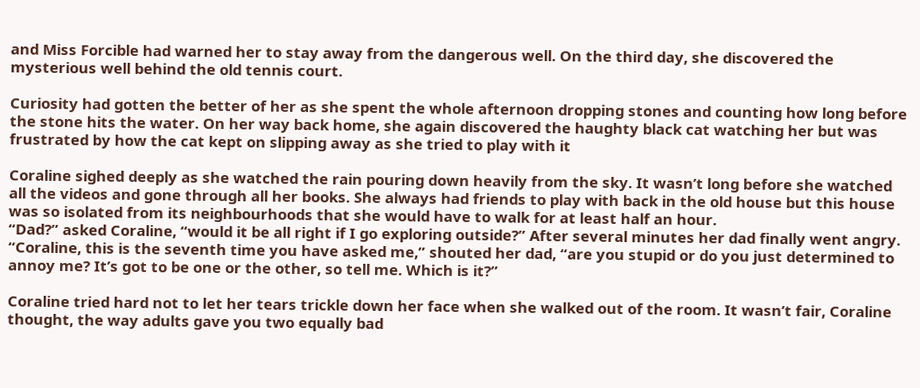and Miss Forcible had warned her to stay away from the dangerous well. On the third day, she discovered the mysterious well behind the old tennis court.

Curiosity had gotten the better of her as she spent the whole afternoon dropping stones and counting how long before the stone hits the water. On her way back home, she again discovered the haughty black cat watching her but was frustrated by how the cat kept on slipping away as she tried to play with it

Coraline sighed deeply as she watched the rain pouring down heavily from the sky. It wasn’t long before she watched all the videos and gone through all her books. She always had friends to play with back in the old house but this house was so isolated from its neighbourhoods that she would have to walk for at least half an hour.
“Dad?” asked Coraline, “would it be all right if I go exploring outside?” After several minutes her dad finally went angry.
“Coraline, this is the seventh time you have asked me,” shouted her dad, “are you stupid or do you just determined to annoy me? It’s got to be one or the other, so tell me. Which is it?”

Coraline tried hard not to let her tears trickle down her face when she walked out of the room. It wasn’t fair, Coraline thought, the way adults gave you two equally bad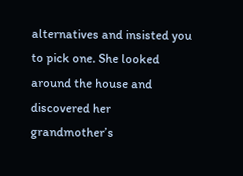alternatives and insisted you to pick one. She looked around the house and discovered her grandmother’s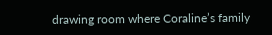drawing room where Coraline’s family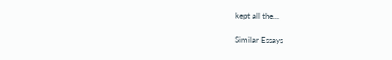kept all the...

Similar Essays